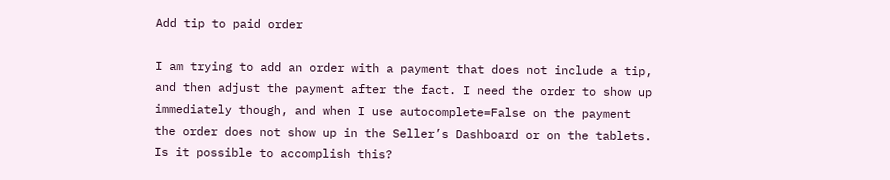Add tip to paid order

I am trying to add an order with a payment that does not include a tip, and then adjust the payment after the fact. I need the order to show up immediately though, and when I use autocomplete=False on the payment the order does not show up in the Seller’s Dashboard or on the tablets. Is it possible to accomplish this?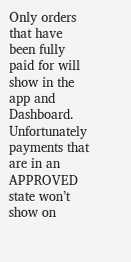Only orders that have been fully paid for will show in the app and Dashboard. Unfortunately payments that are in an APPROVED state won’t show on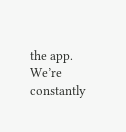the app. We’re constantly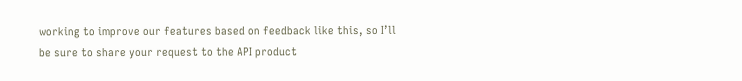working to improve our features based on feedback like this, so I’ll be sure to share your request to the API product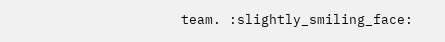team. :slightly_smiling_face: